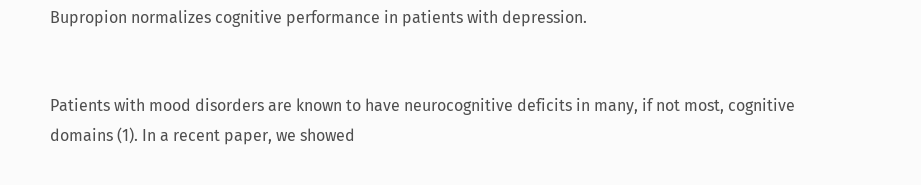Bupropion normalizes cognitive performance in patients with depression.


Patients with mood disorders are known to have neurocognitive deficits in many, if not most, cognitive domains (1). In a recent paper, we showed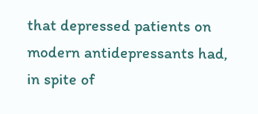that depressed patients on modern antidepressants had, in spite of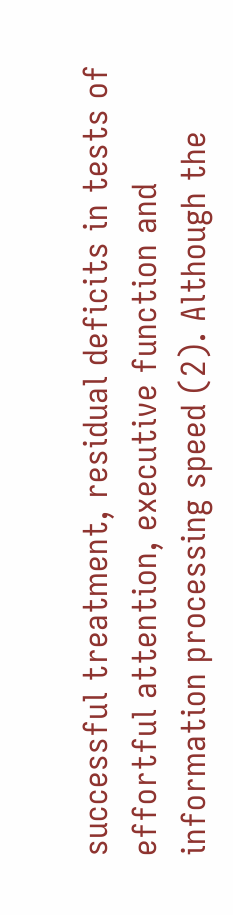successful treatment, residual deficits in tests of effortful attention, executive function and information processing speed (2). Although the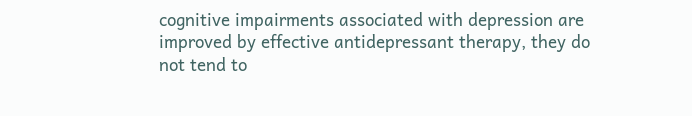cognitive impairments associated with depression are improved by effective antidepressant therapy, they do not tend to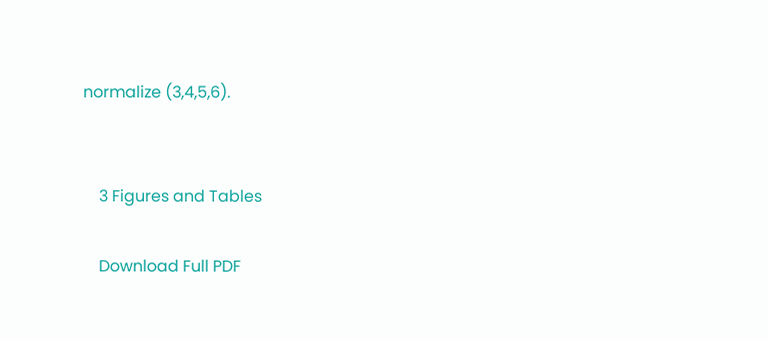normalize (3,4,5,6).


    3 Figures and Tables

    Download Full PDF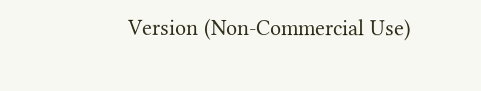Version (Non-Commercial Use)